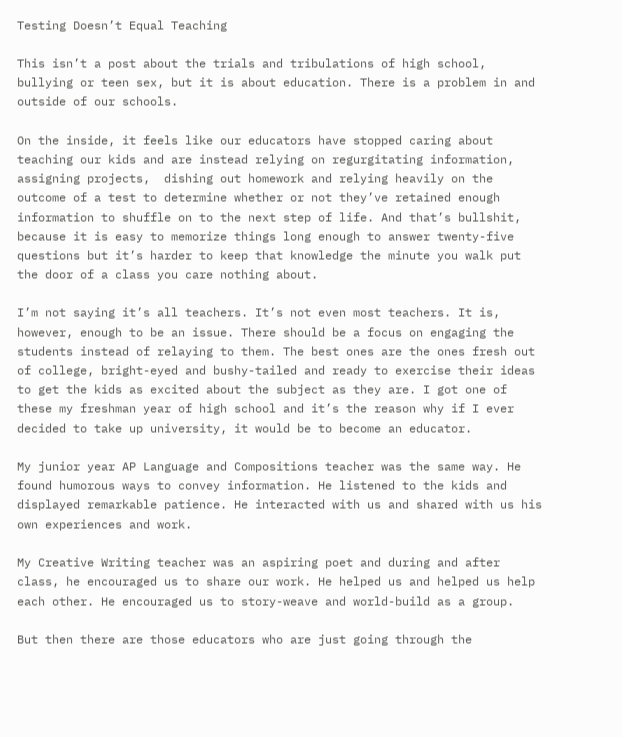Testing Doesn’t Equal Teaching

This isn’t a post about the trials and tribulations of high school, bullying or teen sex, but it is about education. There is a problem in and outside of our schools.

On the inside, it feels like our educators have stopped caring about teaching our kids and are instead relying on regurgitating information, assigning projects,  dishing out homework and relying heavily on the outcome of a test to determine whether or not they’ve retained enough information to shuffle on to the next step of life. And that’s bullshit, because it is easy to memorize things long enough to answer twenty-five questions but it’s harder to keep that knowledge the minute you walk put the door of a class you care nothing about.

I’m not saying it’s all teachers. It’s not even most teachers. It is, however, enough to be an issue. There should be a focus on engaging the students instead of relaying to them. The best ones are the ones fresh out of college, bright-eyed and bushy-tailed and ready to exercise their ideas to get the kids as excited about the subject as they are. I got one of these my freshman year of high school and it’s the reason why if I ever decided to take up university, it would be to become an educator.

My junior year AP Language and Compositions teacher was the same way. He found humorous ways to convey information. He listened to the kids and displayed remarkable patience. He interacted with us and shared with us his own experiences and work.

My Creative Writing teacher was an aspiring poet and during and after class, he encouraged us to share our work. He helped us and helped us help each other. He encouraged us to story-weave and world-build as a group.

But then there are those educators who are just going through the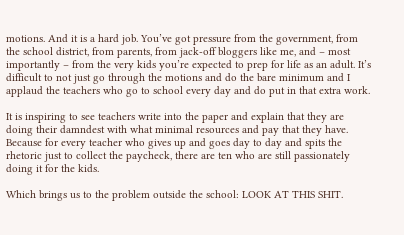motions. And it is a hard job. You’ve got pressure from the government, from the school district, from parents, from jack-off bloggers like me, and – most importantly – from the very kids you’re expected to prep for life as an adult. It’s difficult to not just go through the motions and do the bare minimum and I applaud the teachers who go to school every day and do put in that extra work.

It is inspiring to see teachers write into the paper and explain that they are doing their damndest with what minimal resources and pay that they have. Because for every teacher who gives up and goes day to day and spits the rhetoric just to collect the paycheck, there are ten who are still passionately doing it for the kids.

Which brings us to the problem outside the school: LOOK AT THIS SHIT.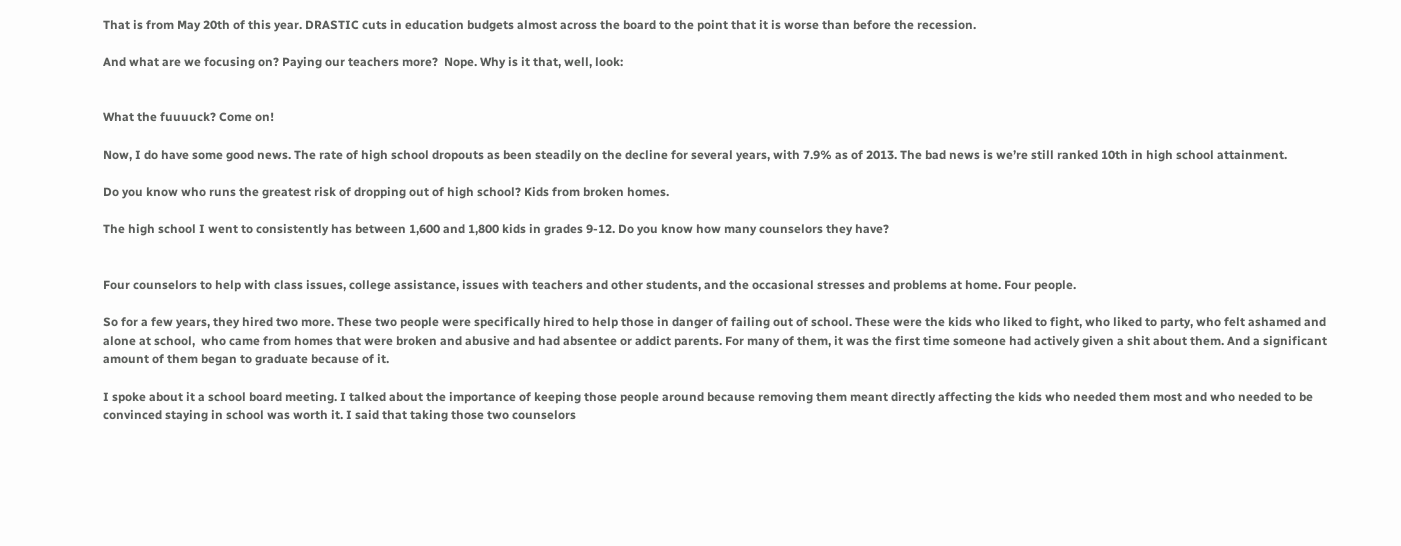That is from May 20th of this year. DRASTIC cuts in education budgets almost across the board to the point that it is worse than before the recession.

And what are we focusing on? Paying our teachers more?  Nope. Why is it that, well, look:


What the fuuuuck? Come on!

Now, I do have some good news. The rate of high school dropouts as been steadily on the decline for several years, with 7.9% as of 2013. The bad news is we’re still ranked 10th in high school attainment.

Do you know who runs the greatest risk of dropping out of high school? Kids from broken homes.

The high school I went to consistently has between 1,600 and 1,800 kids in grades 9-12. Do you know how many counselors they have?


Four counselors to help with class issues, college assistance, issues with teachers and other students, and the occasional stresses and problems at home. Four people.

So for a few years, they hired two more. These two people were specifically hired to help those in danger of failing out of school. These were the kids who liked to fight, who liked to party, who felt ashamed and alone at school,  who came from homes that were broken and abusive and had absentee or addict parents. For many of them, it was the first time someone had actively given a shit about them. And a significant amount of them began to graduate because of it.

I spoke about it a school board meeting. I talked about the importance of keeping those people around because removing them meant directly affecting the kids who needed them most and who needed to be convinced staying in school was worth it. I said that taking those two counselors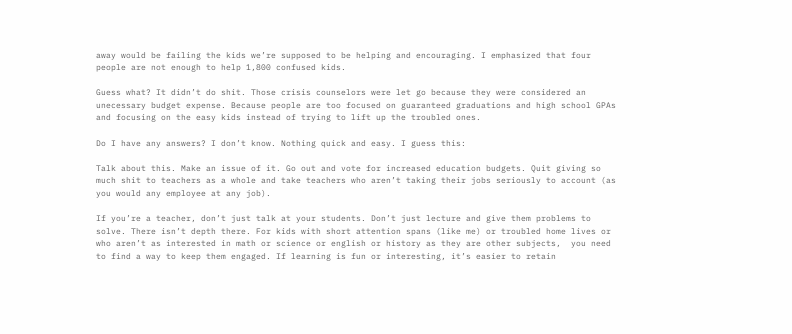away would be failing the kids we’re supposed to be helping and encouraging. I emphasized that four people are not enough to help 1,800 confused kids.

Guess what? It didn’t do shit. Those crisis counselors were let go because they were considered an unecessary budget expense. Because people are too focused on guaranteed graduations and high school GPAs and focusing on the easy kids instead of trying to lift up the troubled ones.

Do I have any answers? I don’t know. Nothing quick and easy. I guess this:

Talk about this. Make an issue of it. Go out and vote for increased education budgets. Quit giving so much shit to teachers as a whole and take teachers who aren’t taking their jobs seriously to account (as you would any employee at any job).

If you’re a teacher, don’t just talk at your students. Don’t just lecture and give them problems to solve. There isn’t depth there. For kids with short attention spans (like me) or troubled home lives or who aren’t as interested in math or science or english or history as they are other subjects,  you need to find a way to keep them engaged. If learning is fun or interesting, it’s easier to retain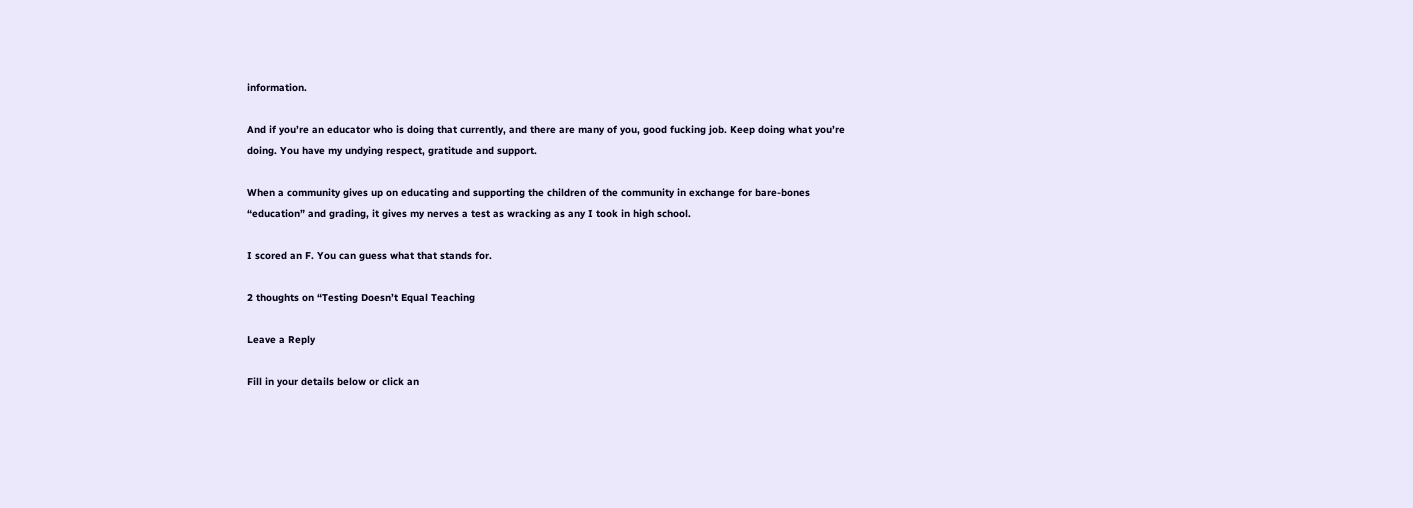information.

And if you’re an educator who is doing that currently, and there are many of you, good fucking job. Keep doing what you’re doing. You have my undying respect, gratitude and support.

When a community gives up on educating and supporting the children of the community in exchange for bare-bones “education” and grading, it gives my nerves a test as wracking as any I took in high school.

I scored an F. You can guess what that stands for.

2 thoughts on “Testing Doesn’t Equal Teaching

Leave a Reply

Fill in your details below or click an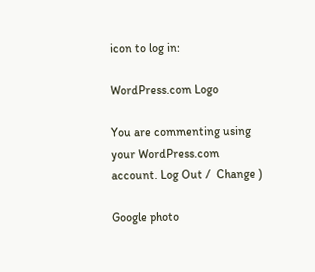icon to log in:

WordPress.com Logo

You are commenting using your WordPress.com account. Log Out /  Change )

Google photo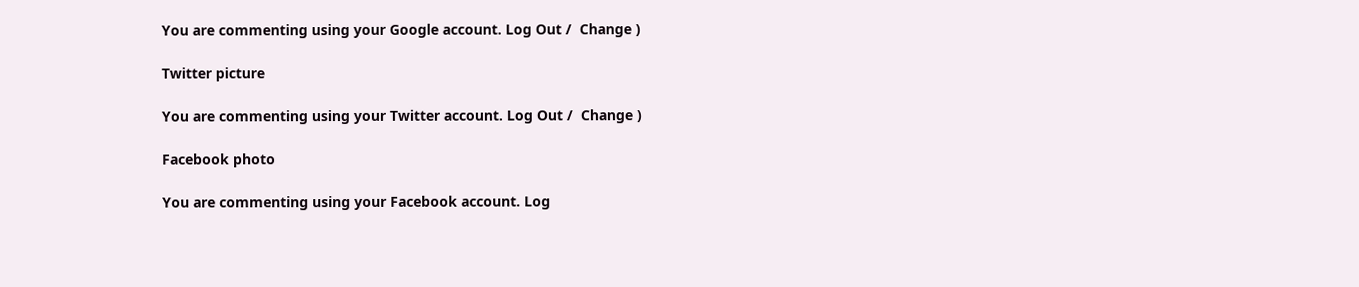You are commenting using your Google account. Log Out /  Change )

Twitter picture

You are commenting using your Twitter account. Log Out /  Change )

Facebook photo

You are commenting using your Facebook account. Log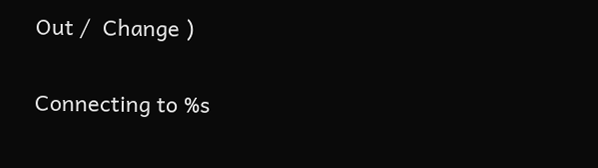Out /  Change )

Connecting to %s